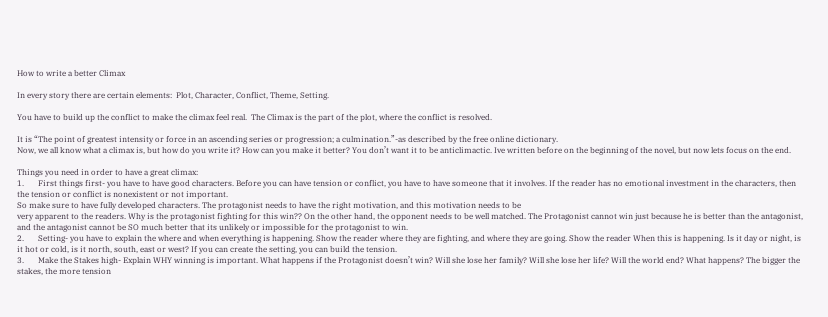How to write a better Climax

In every story there are certain elements:  Plot, Character, Conflict, Theme, Setting.

You have to build up the conflict to make the climax feel real.  The Climax is the part of the plot, where the conflict is resolved.

It is “The point of greatest intensity or force in an ascending series or progression; a culmination.”-as described by the free online dictionary.
Now, we all know what a climax is, but how do you write it? How can you make it better? You don’t want it to be anticlimactic. Ive written before on the beginning of the novel, but now lets focus on the end.

Things you need in order to have a great climax:
1.       First things first- you have to have good characters. Before you can have tension or conflict, you have to have someone that it involves. If the reader has no emotional investment in the characters, then the tension or conflict is nonexistent or not important.
So make sure to have fully developed characters. The protagonist needs to have the right motivation, and this motivation needs to be
very apparent to the readers. Why is the protagonist fighting for this win?? On the other hand, the opponent needs to be well matched. The Protagonist cannot win just because he is better than the antagonist, and the antagonist cannot be SO much better that its unlikely or impossible for the protagonist to win.
2.       Setting- you have to explain the where and when everything is happening. Show the reader where they are fighting, and where they are going. Show the reader When this is happening. Is it day or night, is it hot or cold, is it north, south, east or west? If you can create the setting, you can build the tension.
3.       Make the Stakes high- Explain WHY winning is important. What happens if the Protagonist doesn’t win? Will she lose her family? Will she lose her life? Will the world end? What happens? The bigger the stakes, the more tension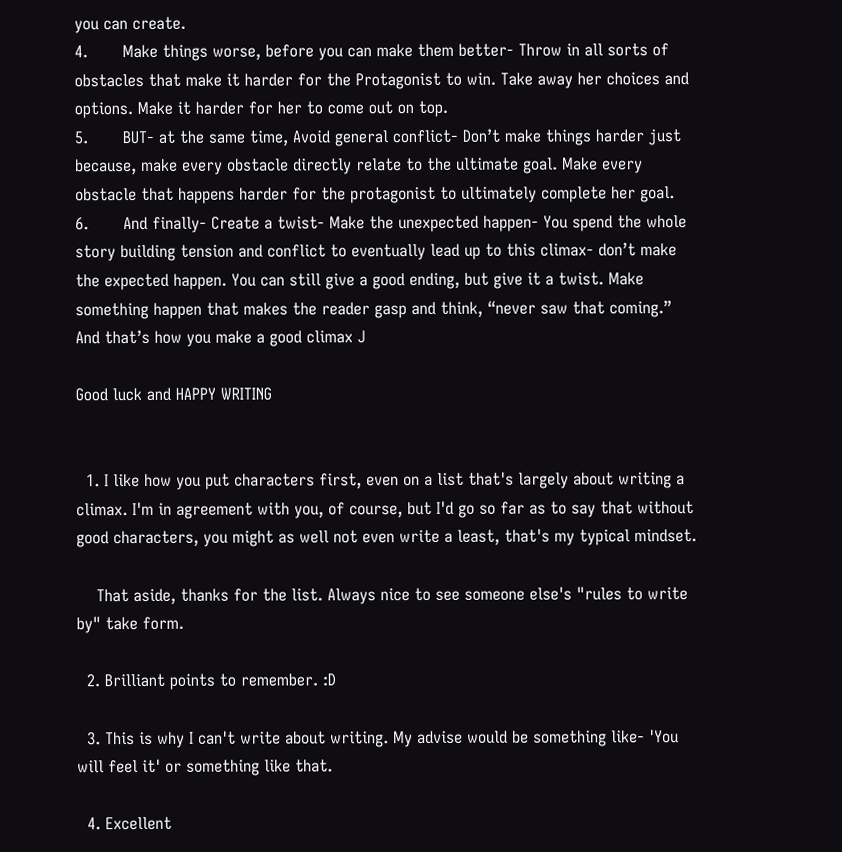you can create.
4.       Make things worse, before you can make them better- Throw in all sorts of obstacles that make it harder for the Protagonist to win. Take away her choices and options. Make it harder for her to come out on top.
5.       BUT- at the same time, Avoid general conflict- Don’t make things harder just because, make every obstacle directly relate to the ultimate goal. Make every obstacle that happens harder for the protagonist to ultimately complete her goal.
6.       And finally- Create a twist- Make the unexpected happen- You spend the whole story building tension and conflict to eventually lead up to this climax- don’t make the expected happen. You can still give a good ending, but give it a twist. Make something happen that makes the reader gasp and think, “never saw that coming.”
And that’s how you make a good climax J

Good luck and HAPPY WRITING


  1. I like how you put characters first, even on a list that's largely about writing a climax. I'm in agreement with you, of course, but I'd go so far as to say that without good characters, you might as well not even write a least, that's my typical mindset.

    That aside, thanks for the list. Always nice to see someone else's "rules to write by" take form.

  2. Brilliant points to remember. :D

  3. This is why I can't write about writing. My advise would be something like- 'You will feel it' or something like that.

  4. Excellent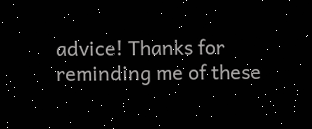advice! Thanks for reminding me of these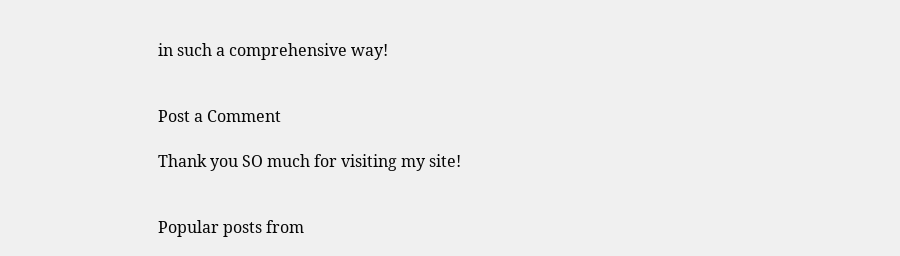in such a comprehensive way!


Post a Comment

Thank you SO much for visiting my site!


Popular posts from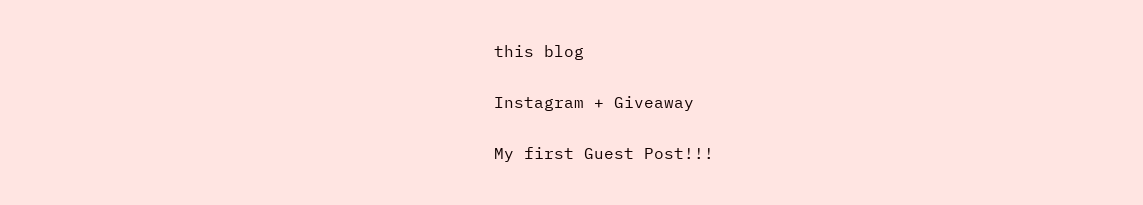this blog

Instagram + Giveaway

My first Guest Post!!!